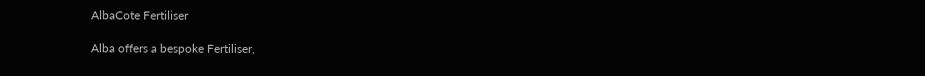AlbaCote Fertiliser

Alba offers a bespoke Fertiliser,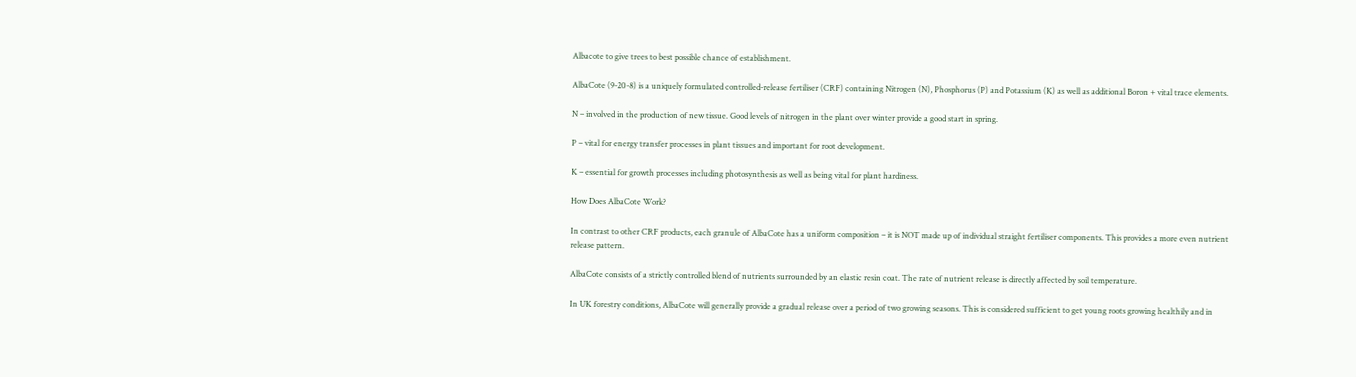Albacote to give trees to best possible chance of establishment.

AlbaCote (9-20-8) is a uniquely formulated controlled-release fertiliser (CRF) containing Nitrogen (N), Phosphorus (P) and Potassium (K) as well as additional Boron + vital trace elements.

N – involved in the production of new tissue. Good levels of nitrogen in the plant over winter provide a good start in spring.

P – vital for energy transfer processes in plant tissues and important for root development.

K – essential for growth processes including photosynthesis as well as being vital for plant hardiness.

How Does AlbaCote Work?

In contrast to other CRF products, each granule of AlbaCote has a uniform composition – it is NOT made up of individual straight fertiliser components. This provides a more even nutrient release pattern.

AlbaCote consists of a strictly controlled blend of nutrients surrounded by an elastic resin coat. The rate of nutrient release is directly affected by soil temperature.

In UK forestry conditions, AlbaCote will generally provide a gradual release over a period of two growing seasons. This is considered sufficient to get young roots growing healthily and in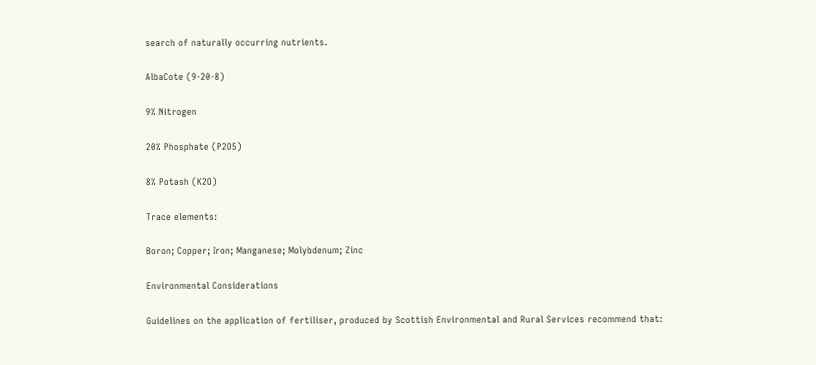search of naturally occurring nutrients.

AlbaCote (9-20-8)

9% Nitrogen

20% Phosphate (P2O5)

8% Potash (K2O)

Trace elements:

Boron; Copper; Iron; Manganese; Molybdenum; Zinc

Environmental Considerations

Guidelines on the application of fertiliser, produced by Scottish Environmental and Rural Services recommend that: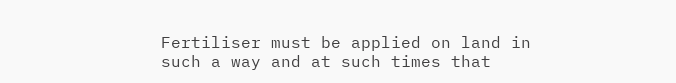Fertiliser must be applied on land in such a way and at such times that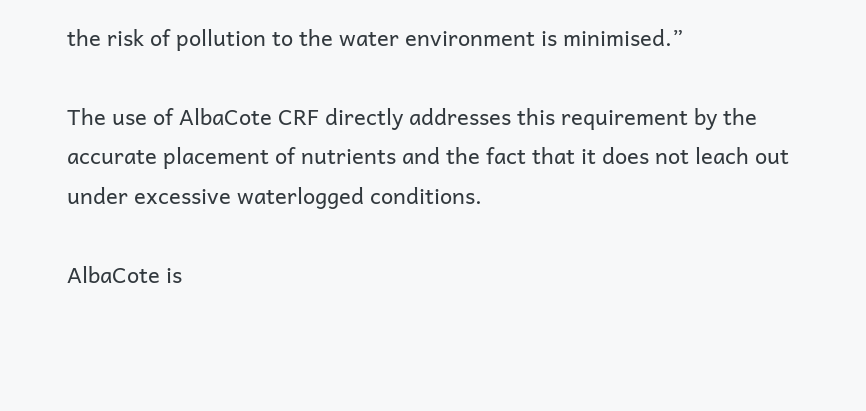the risk of pollution to the water environment is minimised.”

The use of AlbaCote CRF directly addresses this requirement by the accurate placement of nutrients and the fact that it does not leach out under excessive waterlogged conditions.

AlbaCote is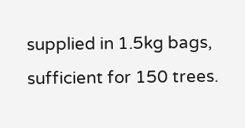supplied in 1.5kg bags, sufficient for 150 trees.